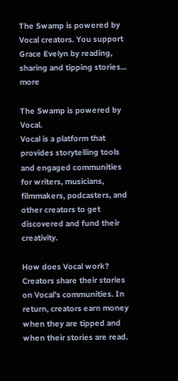The Swamp is powered by Vocal creators. You support Grace Evelyn by reading, sharing and tipping stories... more

The Swamp is powered by Vocal.
Vocal is a platform that provides storytelling tools and engaged communities for writers, musicians, filmmakers, podcasters, and other creators to get discovered and fund their creativity.

How does Vocal work?
Creators share their stories on Vocal’s communities. In return, creators earn money when they are tipped and when their stories are read.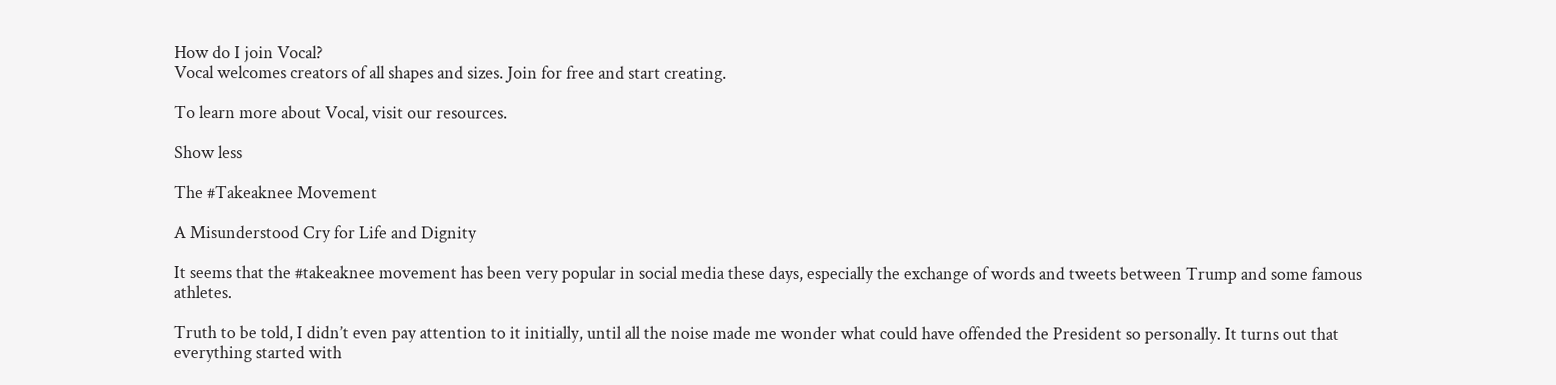How do I join Vocal?
Vocal welcomes creators of all shapes and sizes. Join for free and start creating.

To learn more about Vocal, visit our resources.

Show less

The #Takeaknee Movement

A Misunderstood Cry for Life and Dignity

It seems that the #takeaknee movement has been very popular in social media these days, especially the exchange of words and tweets between Trump and some famous athletes.

Truth to be told, I didn’t even pay attention to it initially, until all the noise made me wonder what could have offended the President so personally. It turns out that everything started with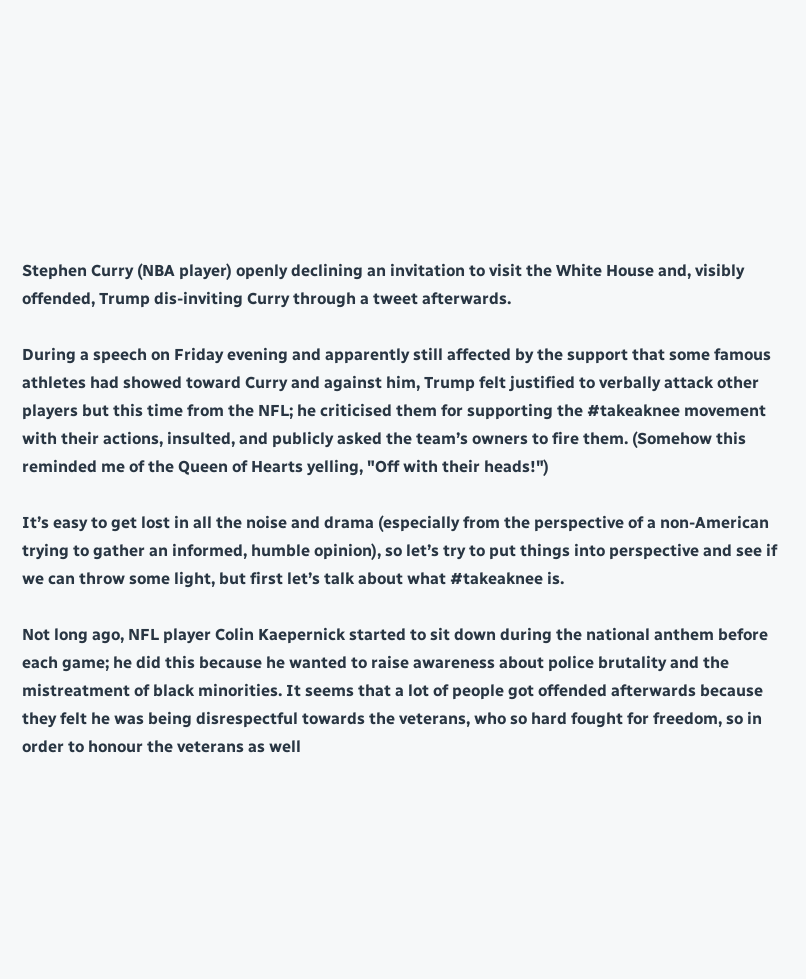Stephen Curry (NBA player) openly declining an invitation to visit the White House and, visibly offended, Trump dis-inviting Curry through a tweet afterwards.

During a speech on Friday evening and apparently still affected by the support that some famous athletes had showed toward Curry and against him, Trump felt justified to verbally attack other players but this time from the NFL; he criticised them for supporting the #takeaknee movement with their actions, insulted, and publicly asked the team’s owners to fire them. (Somehow this reminded me of the Queen of Hearts yelling, "Off with their heads!")

It’s easy to get lost in all the noise and drama (especially from the perspective of a non-American trying to gather an informed, humble opinion), so let’s try to put things into perspective and see if we can throw some light, but first let’s talk about what #takeaknee is.

Not long ago, NFL player Colin Kaepernick started to sit down during the national anthem before each game; he did this because he wanted to raise awareness about police brutality and the mistreatment of black minorities. It seems that a lot of people got offended afterwards because they felt he was being disrespectful towards the veterans, who so hard fought for freedom, so in order to honour the veterans as well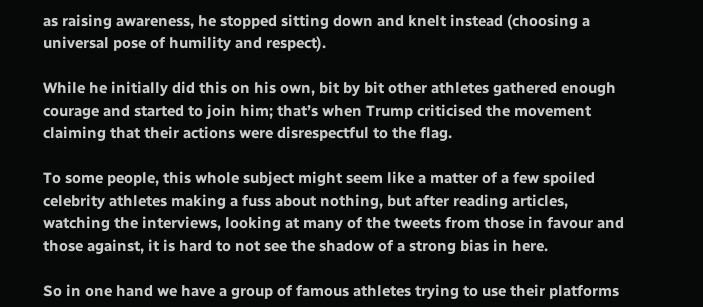as raising awareness, he stopped sitting down and knelt instead (choosing a universal pose of humility and respect).

While he initially did this on his own, bit by bit other athletes gathered enough courage and started to join him; that’s when Trump criticised the movement claiming that their actions were disrespectful to the flag.

To some people, this whole subject might seem like a matter of a few spoiled celebrity athletes making a fuss about nothing, but after reading articles, watching the interviews, looking at many of the tweets from those in favour and those against, it is hard to not see the shadow of a strong bias in here.

So in one hand we have a group of famous athletes trying to use their platforms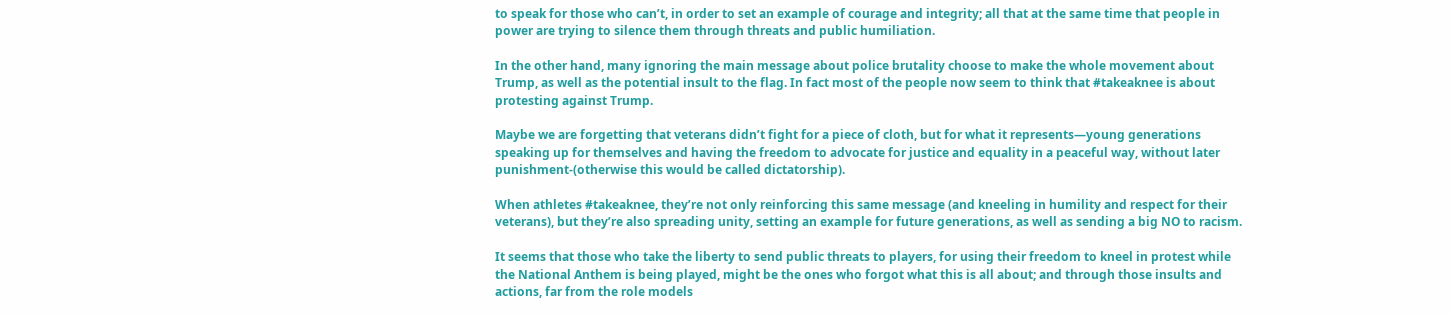to speak for those who can’t, in order to set an example of courage and integrity; all that at the same time that people in power are trying to silence them through threats and public humiliation.

In the other hand, many ignoring the main message about police brutality choose to make the whole movement about Trump, as well as the potential insult to the flag. In fact most of the people now seem to think that #takeaknee is about protesting against Trump.

Maybe we are forgetting that veterans didn’t fight for a piece of cloth, but for what it represents—young generations speaking up for themselves and having the freedom to advocate for justice and equality in a peaceful way, without later punishment-(otherwise this would be called dictatorship).

When athletes #takeaknee, they’re not only reinforcing this same message (and kneeling in humility and respect for their veterans), but they’re also spreading unity, setting an example for future generations, as well as sending a big NO to racism.

It seems that those who take the liberty to send public threats to players, for using their freedom to kneel in protest while the National Anthem is being played, might be the ones who forgot what this is all about; and through those insults and actions, far from the role models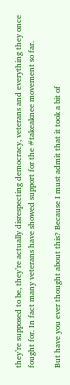they’re supposed to be, they’re actually disrespecting democracy, veterans and everything they once fought for. In fact many veterans have showed support for the #takeaknee movement so far.

But have you ever thought about this? Because I must admit that it took a bit of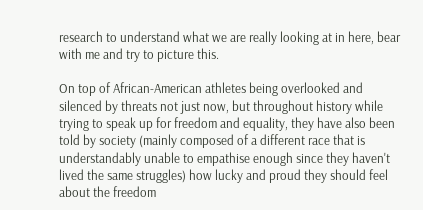research to understand what we are really looking at in here, bear with me and try to picture this.

On top of African-American athletes being overlooked and silenced by threats not just now, but throughout history while trying to speak up for freedom and equality, they have also been told by society (mainly composed of a different race that is understandably unable to empathise enough since they haven't lived the same struggles) how lucky and proud they should feel about the freedom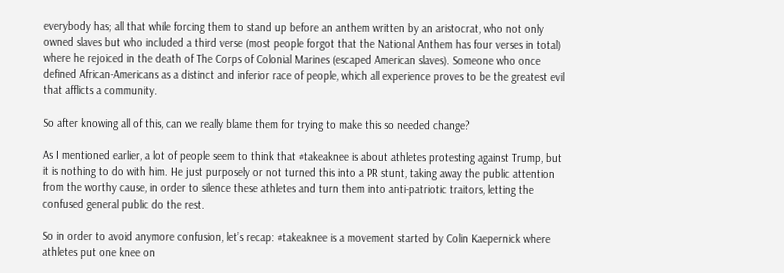everybody has; all that while forcing them to stand up before an anthem written by an aristocrat, who not only owned slaves but who included a third verse (most people forgot that the National Anthem has four verses in total) where he rejoiced in the death of The Corps of Colonial Marines (escaped American slaves). Someone who once defined African-Americans as a distinct and inferior race of people, which all experience proves to be the greatest evil that afflicts a community.

So after knowing all of this, can we really blame them for trying to make this so needed change?

As I mentioned earlier, a lot of people seem to think that #takeaknee is about athletes protesting against Trump, but it is nothing to do with him. He just purposely or not turned this into a PR stunt, taking away the public attention from the worthy cause, in order to silence these athletes and turn them into anti-patriotic traitors, letting the confused general public do the rest.

So in order to avoid anymore confusion, let’s recap: #takeaknee is a movement started by Colin Kaepernick where athletes put one knee on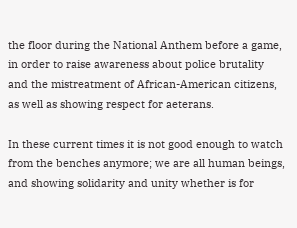the floor during the National Anthem before a game, in order to raise awareness about police brutality and the mistreatment of African-American citizens, as well as showing respect for aeterans.

In these current times it is not good enough to watch from the benches anymore; we are all human beings, and showing solidarity and unity whether is for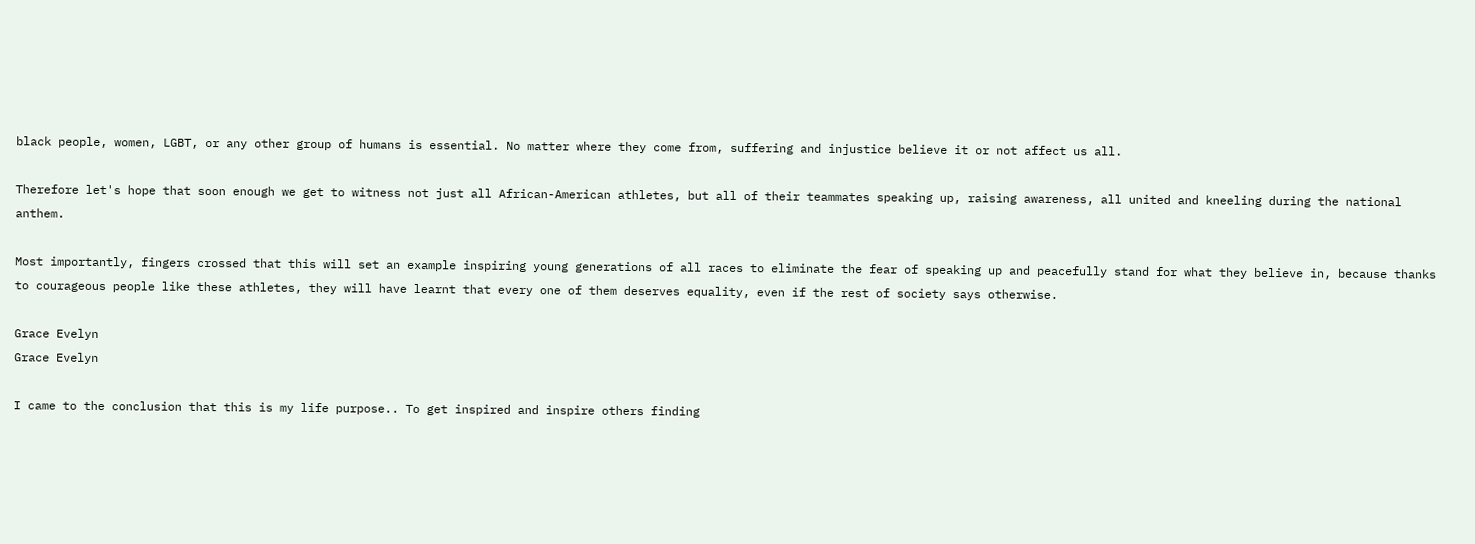black people, women, LGBT, or any other group of humans is essential. No matter where they come from, suffering and injustice believe it or not affect us all.

Therefore let's hope that soon enough we get to witness not just all African-American athletes, but all of their teammates speaking up, raising awareness, all united and kneeling during the national anthem.

Most importantly, fingers crossed that this will set an example inspiring young generations of all races to eliminate the fear of speaking up and peacefully stand for what they believe in, because thanks to courageous people like these athletes, they will have learnt that every one of them deserves equality, even if the rest of society says otherwise.

Grace Evelyn
Grace Evelyn

I came to the conclusion that this is my life purpose.. To get inspired and inspire others finding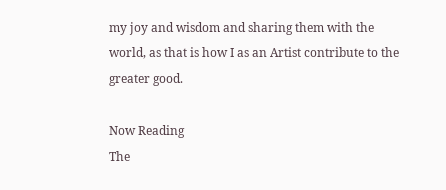my joy and wisdom and sharing them with the world, as that is how I as an Artist contribute to the greater good.

Now Reading
The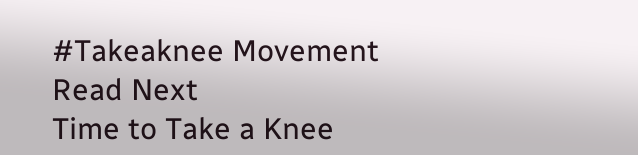#Takeaknee Movement
Read Next
Time to Take a Knee